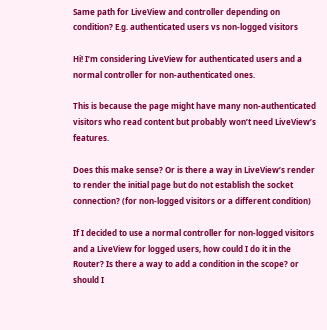Same path for LiveView and controller depending on condition? E.g. authenticated users vs non-logged visitors

Hi! I’m considering LiveView for authenticated users and a normal controller for non-authenticated ones.

This is because the page might have many non-authenticated visitors who read content but probably won’t need LiveView’s features.

Does this make sense? Or is there a way in LiveView’s render to render the initial page but do not establish the socket connection? (for non-logged visitors or a different condition)

If I decided to use a normal controller for non-logged visitors and a LiveView for logged users, how could I do it in the Router? Is there a way to add a condition in the scope? or should I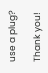use a plug?

Thank you!